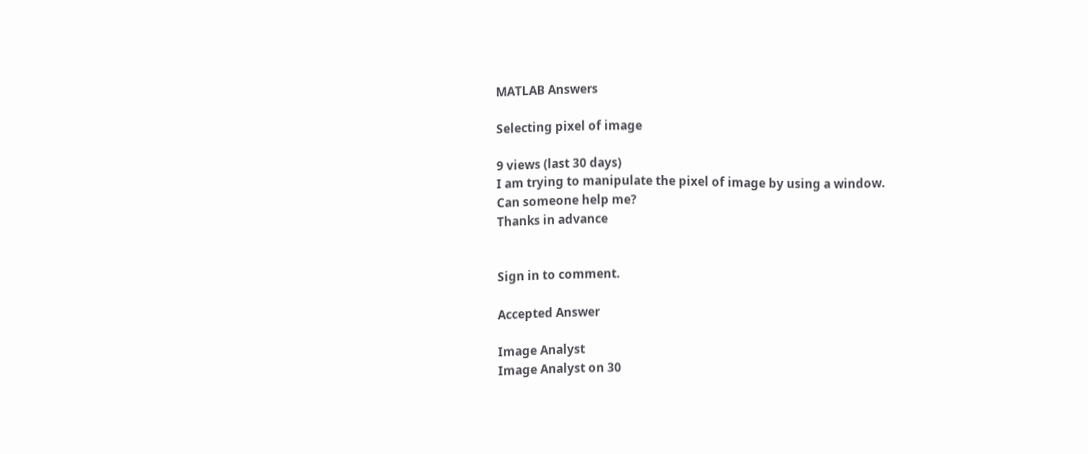MATLAB Answers

Selecting pixel of image

9 views (last 30 days)
I am trying to manipulate the pixel of image by using a window.
Can someone help me?
Thanks in advance


Sign in to comment.

Accepted Answer

Image Analyst
Image Analyst on 30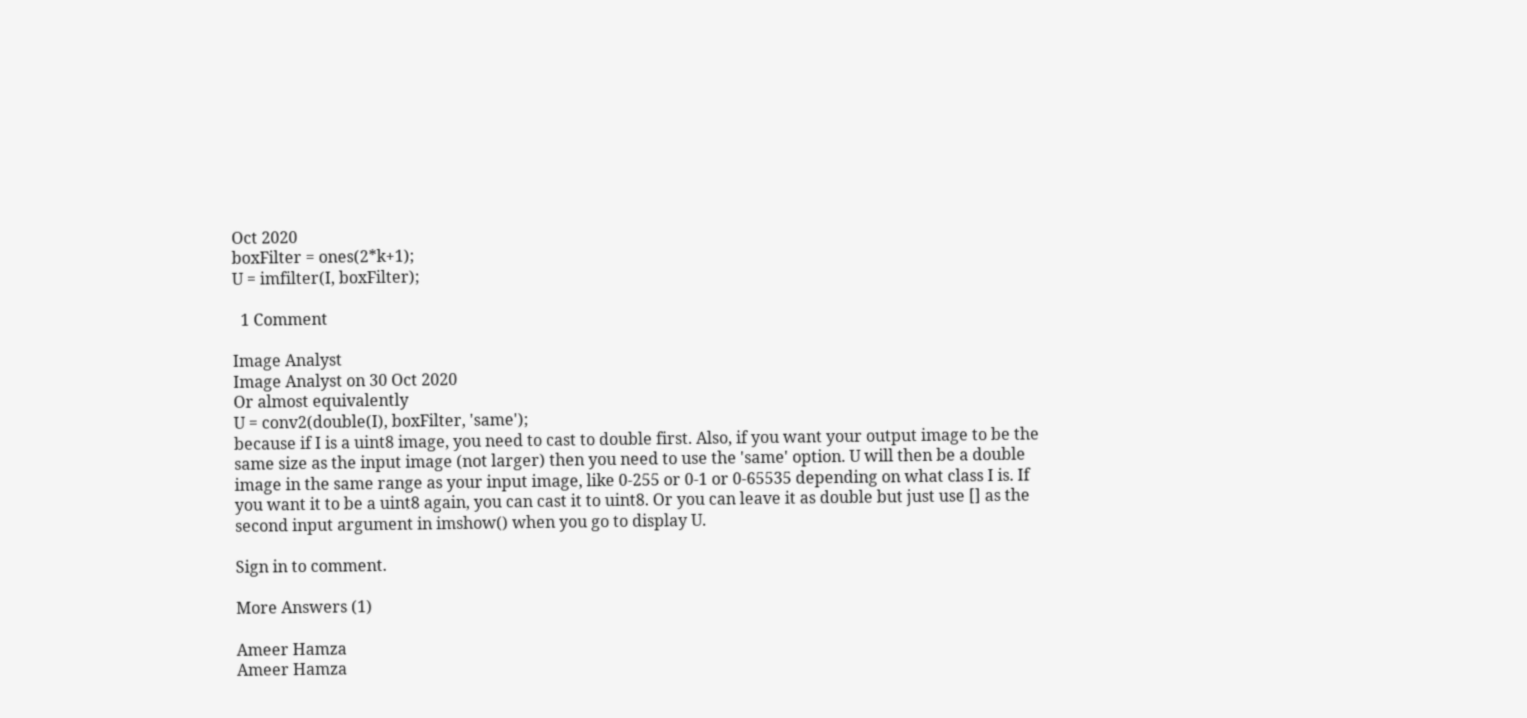Oct 2020
boxFilter = ones(2*k+1);
U = imfilter(I, boxFilter);

  1 Comment

Image Analyst
Image Analyst on 30 Oct 2020
Or almost equivalently
U = conv2(double(I), boxFilter, 'same');
because if I is a uint8 image, you need to cast to double first. Also, if you want your output image to be the same size as the input image (not larger) then you need to use the 'same' option. U will then be a double image in the same range as your input image, like 0-255 or 0-1 or 0-65535 depending on what class I is. If you want it to be a uint8 again, you can cast it to uint8. Or you can leave it as double but just use [] as the second input argument in imshow() when you go to display U.

Sign in to comment.

More Answers (1)

Ameer Hamza
Ameer Hamza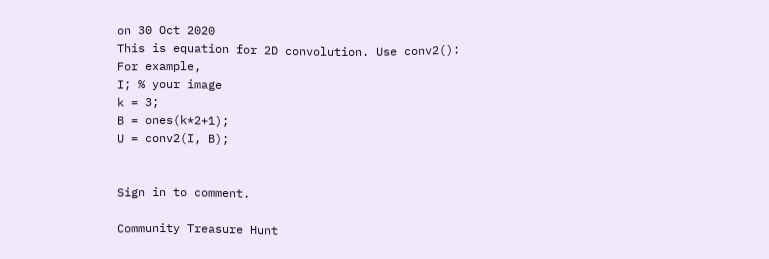on 30 Oct 2020
This is equation for 2D convolution. Use conv2():
For example,
I; % your image
k = 3;
B = ones(k*2+1);
U = conv2(I, B);


Sign in to comment.

Community Treasure Hunt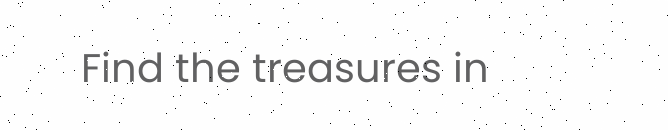Find the treasures in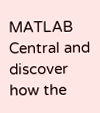MATLAB Central and discover how the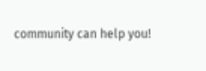community can help you!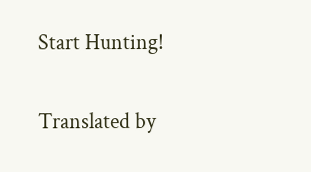Start Hunting!

Translated by